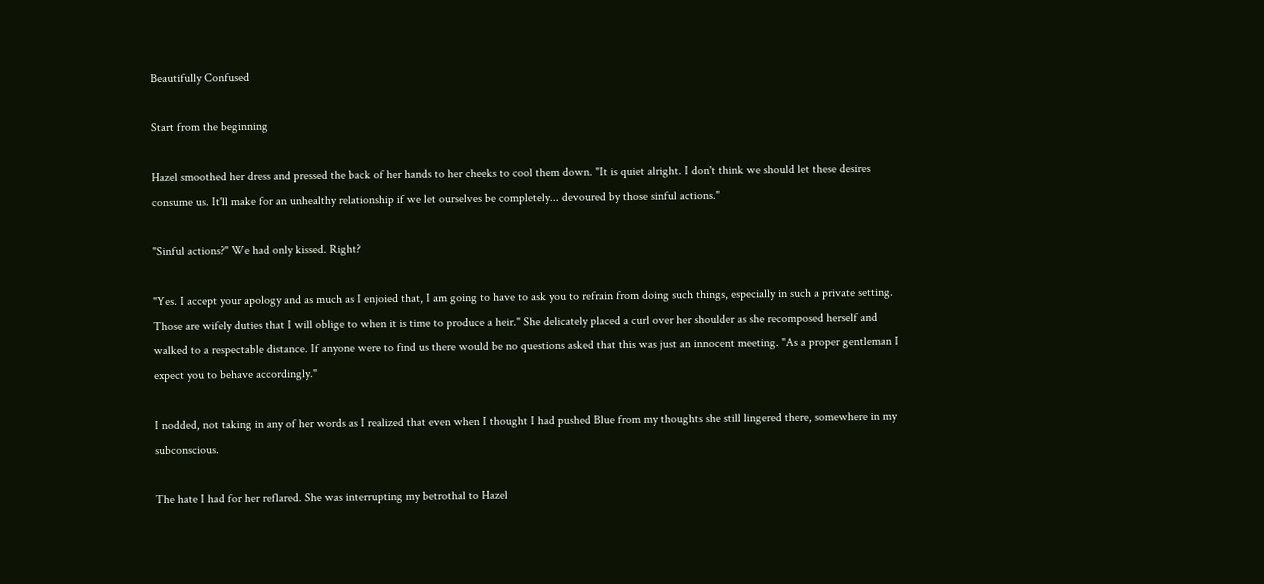Beautifully Confused

Start from the beginning

Hazel smoothed her dress and pressed the back of her hands to her cheeks to cool them down. "It is quiet alright. I don't think we should let these desires consume us. It'll make for an unhealthy relationship if we let ourselves be completely... devoured by those sinful actions."

"Sinful actions?" We had only kissed. Right?

"Yes. I accept your apology and as much as I enjoied that, I am going to have to ask you to refrain from doing such things, especially in such a private setting. Those are wifely duties that I will oblige to when it is time to produce a heir." She delicately placed a curl over her shoulder as she recomposed herself and walked to a respectable distance. If anyone were to find us there would be no questions asked that this was just an innocent meeting. "As a proper gentleman I expect you to behave accordingly."

I nodded, not taking in any of her words as I realized that even when I thought I had pushed Blue from my thoughts she still lingered there, somewhere in my subconscious.

The hate I had for her reflared. She was interrupting my betrothal to Hazel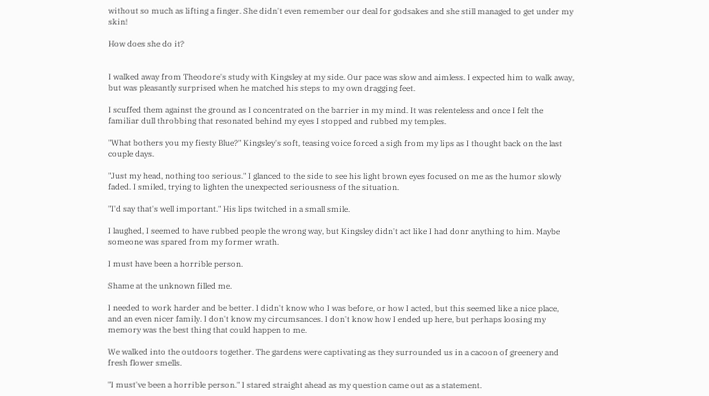without so much as lifting a finger. She didn't even remember our deal for godsakes and she still managed to get under my skin!

How does she do it?


I walked away from Theodore's study with Kingsley at my side. Our pace was slow and aimless. I expected him to walk away, but was pleasantly surprised when he matched his steps to my own dragging feet.

I scuffed them against the ground as I concentrated on the barrier in my mind. It was relenteless and once I felt the familiar dull throbbing that resonated behind my eyes I stopped and rubbed my temples.

"What bothers you my fiesty Blue?" Kingsley's soft, teasing voice forced a sigh from my lips as I thought back on the last couple days.

"Just my head, nothing too serious." I glanced to the side to see his light brown eyes focused on me as the humor slowly faded. I smiled, trying to lighten the unexpected seriousness of the situation.

"I'd say that's well important." His lips twitched in a small smile.

I laughed, I seemed to have rubbed people the wrong way, but Kingsley didn't act like I had donr anything to him. Maybe someone was spared from my former wrath.

I must have been a horrible person.

Shame at the unknown filled me.

I needed to work harder and be better. I didn't know who I was before, or how I acted, but this seemed like a nice place, and an even nicer family. I don't know my circumsances. I don't know how I ended up here, but perhaps loosing my memory was the best thing that could happen to me.

We walked into the outdoors together. The gardens were captivating as they surrounded us in a cacoon of greenery and fresh flower smells.

"I must've been a horrible person." I stared straight ahead as my question came out as a statement.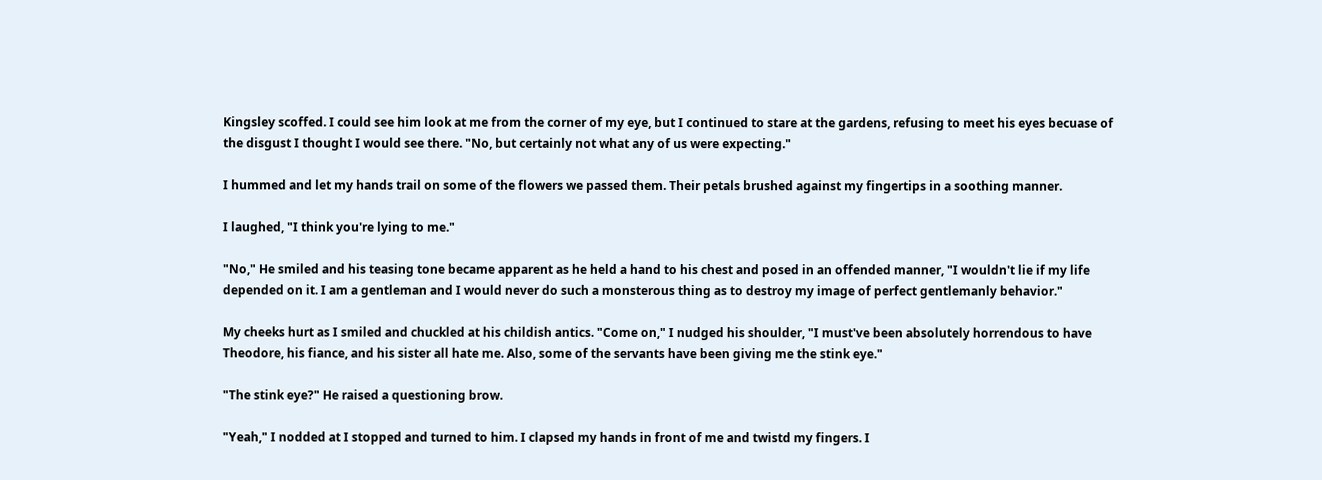Kingsley scoffed. I could see him look at me from the corner of my eye, but I continued to stare at the gardens, refusing to meet his eyes becuase of the disgust I thought I would see there. "No, but certainly not what any of us were expecting."

I hummed and let my hands trail on some of the flowers we passed them. Their petals brushed against my fingertips in a soothing manner.

I laughed, "I think you're lying to me."

"No," He smiled and his teasing tone became apparent as he held a hand to his chest and posed in an offended manner, "I wouldn't lie if my life depended on it. I am a gentleman and I would never do such a monsterous thing as to destroy my image of perfect gentlemanly behavior."

My cheeks hurt as I smiled and chuckled at his childish antics. "Come on," I nudged his shoulder, "I must've been absolutely horrendous to have Theodore, his fiance, and his sister all hate me. Also, some of the servants have been giving me the stink eye."

"The stink eye?" He raised a questioning brow.

"Yeah," I nodded at I stopped and turned to him. I clapsed my hands in front of me and twistd my fingers. I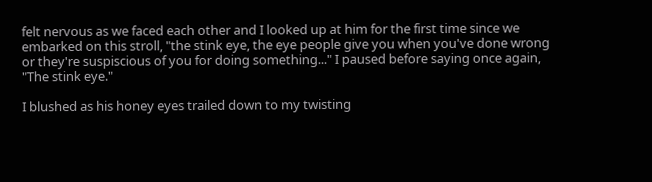felt nervous as we faced each other and I looked up at him for the first time since we embarked on this stroll, "the stink eye, the eye people give you when you've done wrong or they're suspiscious of you for doing something..." I paused before saying once again, "The stink eye."

I blushed as his honey eyes trailed down to my twisting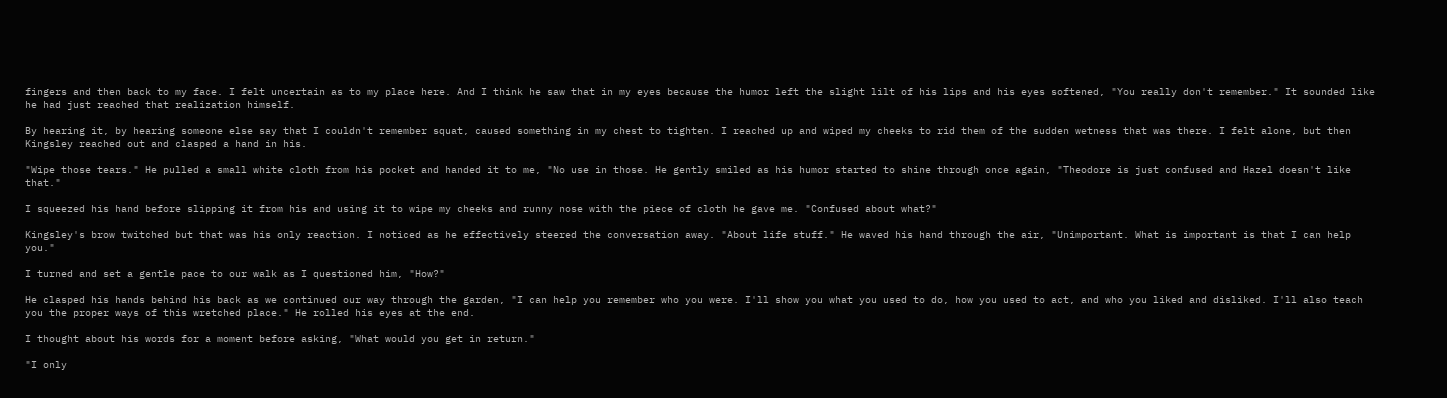fingers and then back to my face. I felt uncertain as to my place here. And I think he saw that in my eyes because the humor left the slight lilt of his lips and his eyes softened, "You really don't remember." It sounded like he had just reached that realization himself.

By hearing it, by hearing someone else say that I couldn't remember squat, caused something in my chest to tighten. I reached up and wiped my cheeks to rid them of the sudden wetness that was there. I felt alone, but then Kingsley reached out and clasped a hand in his.

"Wipe those tears." He pulled a small white cloth from his pocket and handed it to me, "No use in those. He gently smiled as his humor started to shine through once again, "Theodore is just confused and Hazel doesn't like that."

I squeezed his hand before slipping it from his and using it to wipe my cheeks and runny nose with the piece of cloth he gave me. "Confused about what?"

Kingsley's brow twitched but that was his only reaction. I noticed as he effectively steered the conversation away. "About life stuff." He waved his hand through the air, "Unimportant. What is important is that I can help you."

I turned and set a gentle pace to our walk as I questioned him, "How?"

He clasped his hands behind his back as we continued our way through the garden, "I can help you remember who you were. I'll show you what you used to do, how you used to act, and who you liked and disliked. I'll also teach you the proper ways of this wretched place." He rolled his eyes at the end.

I thought about his words for a moment before asking, "What would you get in return."

"I only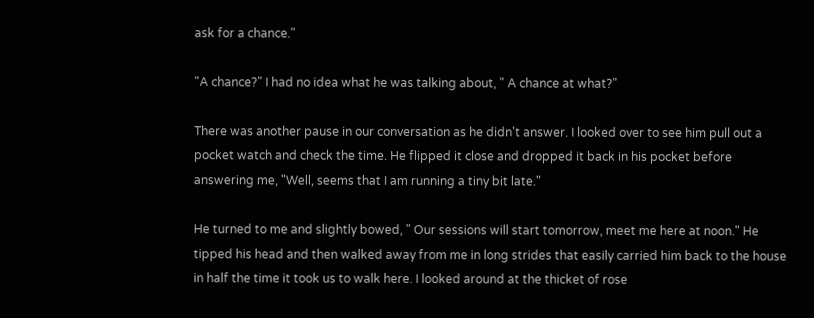ask for a chance."

"A chance?" I had no idea what he was talking about, " A chance at what?"

There was another pause in our conversation as he didn't answer. I looked over to see him pull out a pocket watch and check the time. He flipped it close and dropped it back in his pocket before answering me, "Well, seems that I am running a tiny bit late."

He turned to me and slightly bowed, " Our sessions will start tomorrow, meet me here at noon." He tipped his head and then walked away from me in long strides that easily carried him back to the house in half the time it took us to walk here. I looked around at the thicket of rose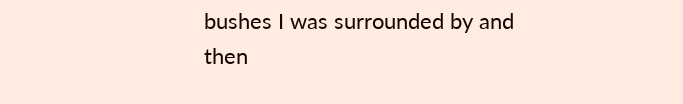bushes I was surrounded by and then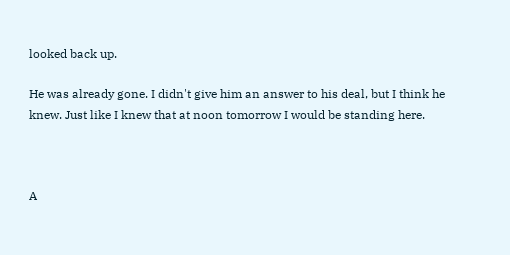looked back up.

He was already gone. I didn't give him an answer to his deal, but I think he knew. Just like I knew that at noon tomorrow I would be standing here.



A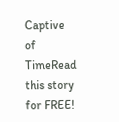Captive of TimeRead this story for FREE!